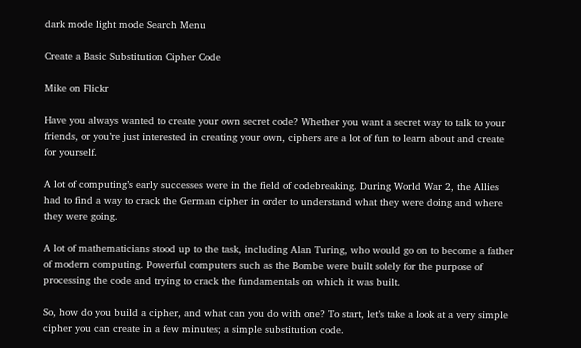dark mode light mode Search Menu

Create a Basic Substitution Cipher Code

Mike on Flickr

Have you always wanted to create your own secret code? Whether you want a secret way to talk to your friends, or you’re just interested in creating your own, ciphers are a lot of fun to learn about and create for yourself.

A lot of computing’s early successes were in the field of codebreaking. During World War 2, the Allies had to find a way to crack the German cipher in order to understand what they were doing and where they were going.

A lot of mathematicians stood up to the task, including Alan Turing, who would go on to become a father of modern computing. Powerful computers such as the Bombe were built solely for the purpose of processing the code and trying to crack the fundamentals on which it was built.

So, how do you build a cipher, and what can you do with one? To start, let’s take a look at a very simple cipher you can create in a few minutes; a simple substitution code.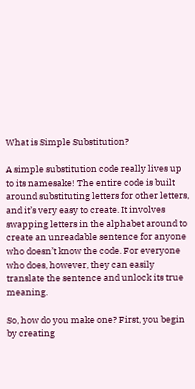What is Simple Substitution?

A simple substitution code really lives up to its namesake! The entire code is built around substituting letters for other letters, and it’s very easy to create. It involves swapping letters in the alphabet around to create an unreadable sentence for anyone who doesn’t know the code. For everyone who does, however, they can easily translate the sentence and unlock its true meaning.

So, how do you make one? First, you begin by creating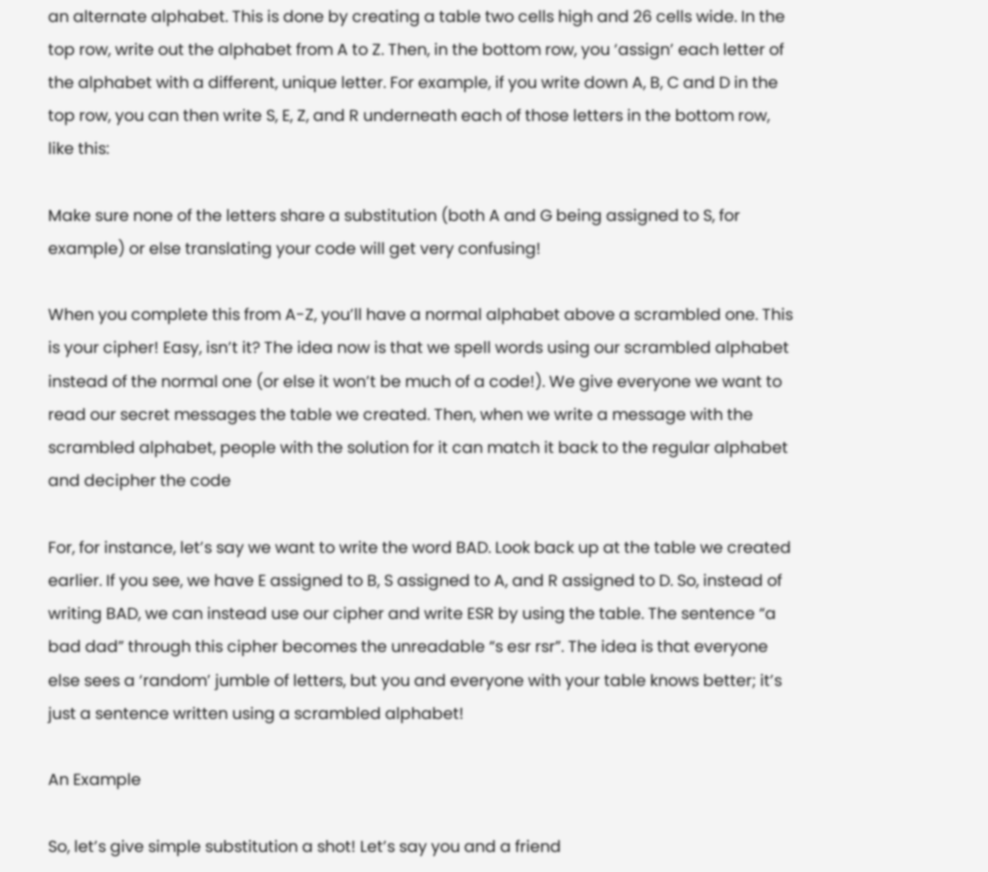an alternate alphabet. This is done by creating a table two cells high and 26 cells wide. In the top row, write out the alphabet from A to Z. Then, in the bottom row, you ‘assign’ each letter of the alphabet with a different, unique letter. For example, if you write down A, B, C and D in the top row, you can then write S, E, Z, and R underneath each of those letters in the bottom row, like this:

Make sure none of the letters share a substitution (both A and G being assigned to S, for example) or else translating your code will get very confusing!

When you complete this from A-Z, you’ll have a normal alphabet above a scrambled one. This is your cipher! Easy, isn’t it? The idea now is that we spell words using our scrambled alphabet instead of the normal one (or else it won’t be much of a code!). We give everyone we want to read our secret messages the table we created. Then, when we write a message with the scrambled alphabet, people with the solution for it can match it back to the regular alphabet and decipher the code

For, for instance, let’s say we want to write the word BAD. Look back up at the table we created earlier. If you see, we have E assigned to B, S assigned to A, and R assigned to D. So, instead of writing BAD, we can instead use our cipher and write ESR by using the table. The sentence “a bad dad” through this cipher becomes the unreadable “s esr rsr”. The idea is that everyone else sees a ‘random’ jumble of letters, but you and everyone with your table knows better; it’s just a sentence written using a scrambled alphabet!

An Example

So, let’s give simple substitution a shot! Let’s say you and a friend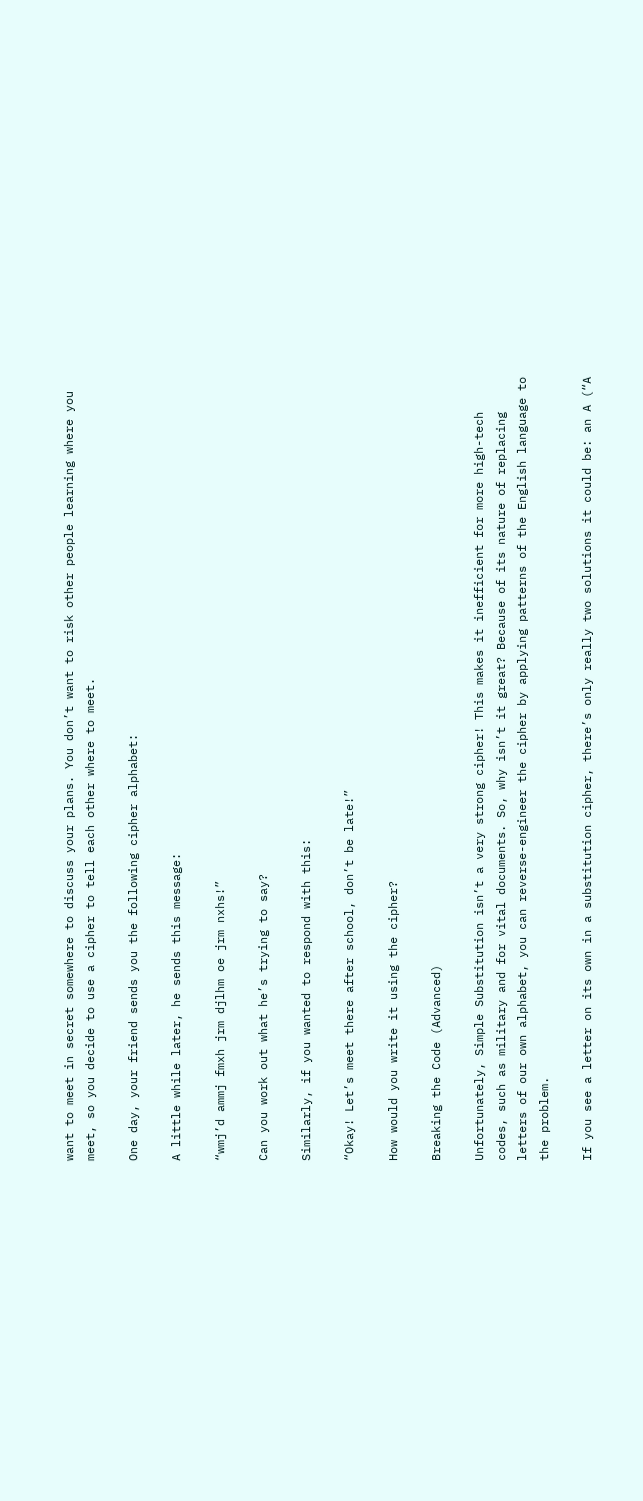want to meet in secret somewhere to discuss your plans. You don’t want to risk other people learning where you meet, so you decide to use a cipher to tell each other where to meet.

One day, your friend sends you the following cipher alphabet:

A little while later, he sends this message:

“wmj’d ammj fmxh jrm djlhm oe jrm nxhs!”

Can you work out what he’s trying to say?

Similarly, if you wanted to respond with this:

“Okay! Let’s meet there after school, don’t be late!”

How would you write it using the cipher?

Breaking the Code (Advanced)

Unfortunately, Simple Substitution isn’t a very strong cipher! This makes it inefficient for more high-tech codes, such as military and for vital documents. So, why isn’t it great? Because of its nature of replacing letters of our own alphabet, you can reverse-engineer the cipher by applying patterns of the English language to the problem.

If you see a letter on its own in a substitution cipher, there’s only really two solutions it could be: an A (“A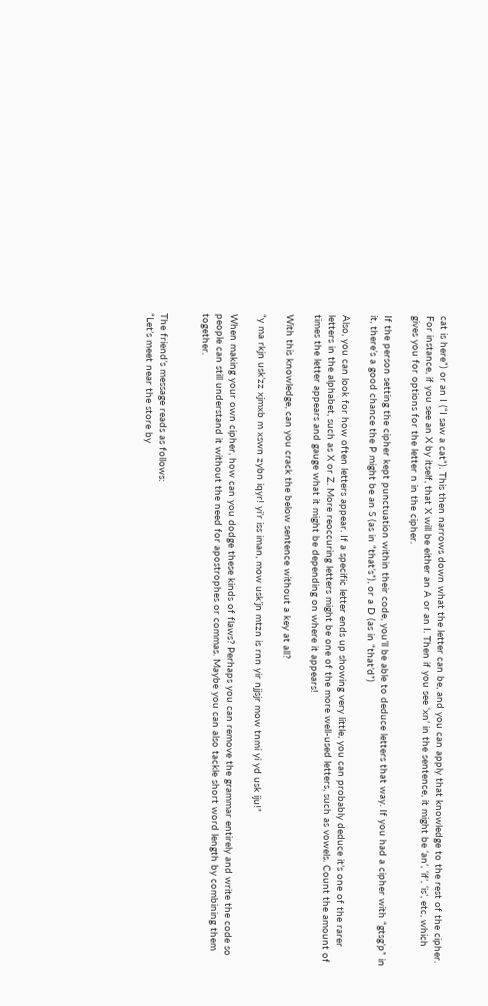cat is here”) or an I (“I saw a cat”). This then narrows down what the letter can be, and you can apply that knowledge to the rest of the cipher. For instance, if you see an X by itself, that X will be either an A or an I. Then if you see ‘xn’ in the sentence, it might be ‘an’, ‘if’, ‘is’, etc, which gives you for options for the letter n in the cipher.

If the person setting the cipher kept punctuation within their code, you’ll be able to deduce letters that way. If you had a cipher with “gtsg’p” in it, there’s a good chance the P might be an S (as in “that’s”), or a D (as in “that’d”)

Also, you can look for how often letters appear. If a specific letter ends up showing very little, you can probably deduce it’s one of the rarer letters in the alphabet, such as X or Z. More reoccuring letters might be one of the more well-used letters, such as vowels. Count the amount of times the letter appears and gauge what it might be depending on where it appears!

With this knowledge, can you crack the below sentence without a key at all?

“y ma rkjn usk’zz xjmxb m xswn zybn iqyr! yi’r iss iman, mow usk’jn mtzn is rnn yir njjsjr mow tnmi yi yd usk iju!”

When making your own cipher, how can you dodge these kinds of flaws? Perhaps you can remove the grammar entirely and write the code so people can still understand it without the need for apostrophes or commas. Maybe you can also tackle short word length by combining them together.


The friend’s message reads as follows:
“Let’s meet near the store by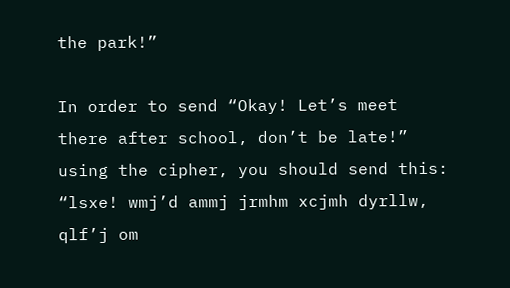the park!”

In order to send “Okay! Let’s meet there after school, don’t be late!” using the cipher, you should send this:
“lsxe! wmj’d ammj jrmhm xcjmh dyrllw, qlf’j om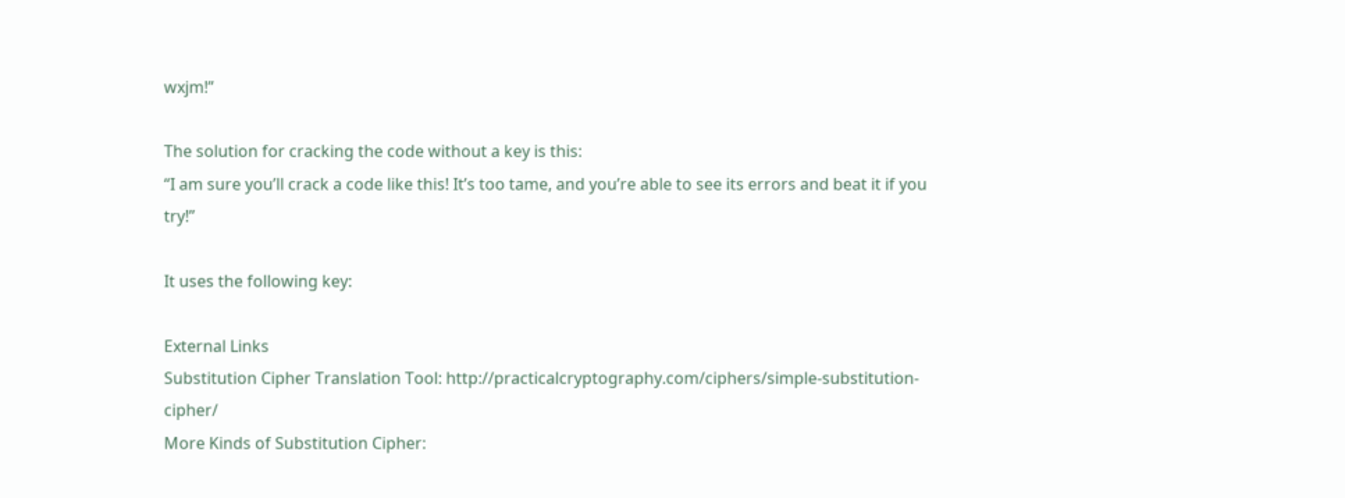wxjm!”

The solution for cracking the code without a key is this:
“I am sure you’ll crack a code like this! It’s too tame, and you’re able to see its errors and beat it if you try!”

It uses the following key:

External Links
Substitution Cipher Translation Tool: http://practicalcryptography.com/ciphers/simple-substitution-cipher/
More Kinds of Substitution Cipher: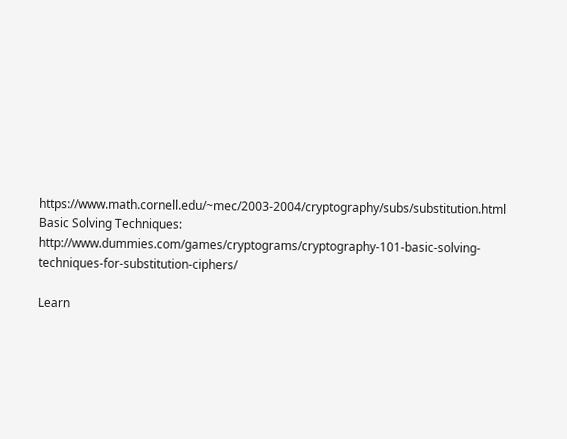https://www.math.cornell.edu/~mec/2003-2004/cryptography/subs/substitution.html
Basic Solving Techniques: http://www.dummies.com/games/cryptograms/cryptography-101-basic-solving-techniques-for-substitution-ciphers/

Learn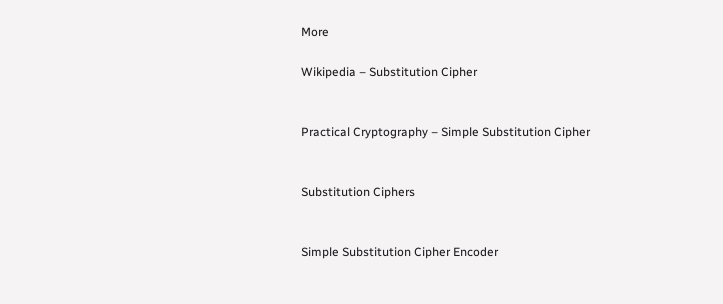More

Wikipedia – Substitution Cipher


Practical Cryptography – Simple Substitution Cipher


Substitution Ciphers


Simple Substitution Cipher Encoder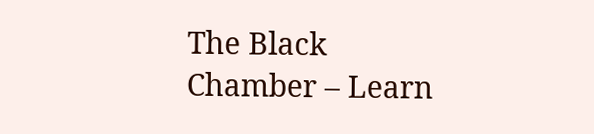The Black Chamber – Learn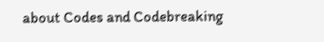about Codes and Codebreaking